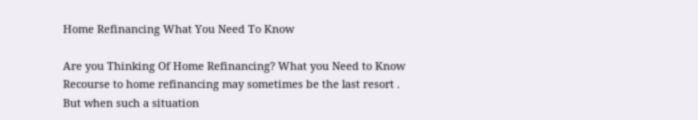Home Refinancing What You Need To Know

Are you Thinking Of Home Refinancing? What you Need to Know
Recourse to home refinancing may sometimes be the last resort .
But when such a situation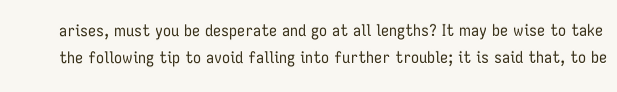arises, must you be desperate and go at all lengths? It may be wise to take the following tip to avoid falling into further trouble; it is said that, to be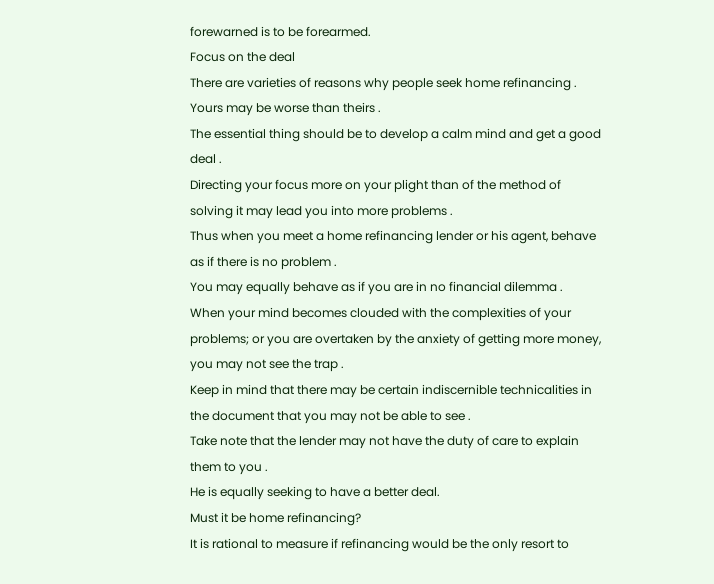forewarned is to be forearmed.
Focus on the deal
There are varieties of reasons why people seek home refinancing .
Yours may be worse than theirs .
The essential thing should be to develop a calm mind and get a good deal .
Directing your focus more on your plight than of the method of solving it may lead you into more problems .
Thus when you meet a home refinancing lender or his agent, behave as if there is no problem .
You may equally behave as if you are in no financial dilemma .
When your mind becomes clouded with the complexities of your problems; or you are overtaken by the anxiety of getting more money, you may not see the trap .
Keep in mind that there may be certain indiscernible technicalities in the document that you may not be able to see .
Take note that the lender may not have the duty of care to explain them to you .
He is equally seeking to have a better deal.
Must it be home refinancing?
It is rational to measure if refinancing would be the only resort to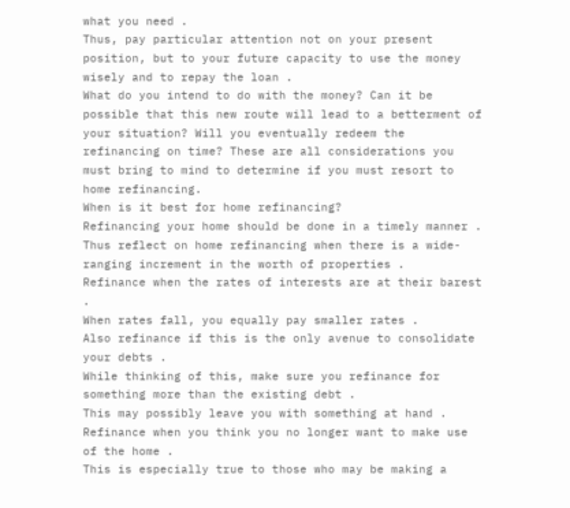what you need .
Thus, pay particular attention not on your present position, but to your future capacity to use the money wisely and to repay the loan .
What do you intend to do with the money? Can it be possible that this new route will lead to a betterment of your situation? Will you eventually redeem the refinancing on time? These are all considerations you must bring to mind to determine if you must resort to home refinancing.
When is it best for home refinancing?
Refinancing your home should be done in a timely manner .
Thus reflect on home refinancing when there is a wide-ranging increment in the worth of properties .
Refinance when the rates of interests are at their barest .
When rates fall, you equally pay smaller rates .
Also refinance if this is the only avenue to consolidate your debts .
While thinking of this, make sure you refinance for something more than the existing debt .
This may possibly leave you with something at hand .
Refinance when you think you no longer want to make use of the home .
This is especially true to those who may be making a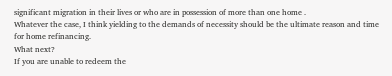significant migration in their lives or who are in possession of more than one home .
Whatever the case, I think yielding to the demands of necessity should be the ultimate reason and time for home refinancing.
What next?
If you are unable to redeem the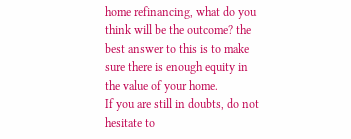home refinancing, what do you think will be the outcome? the best answer to this is to make sure there is enough equity in the value of your home.
If you are still in doubts, do not hesitate to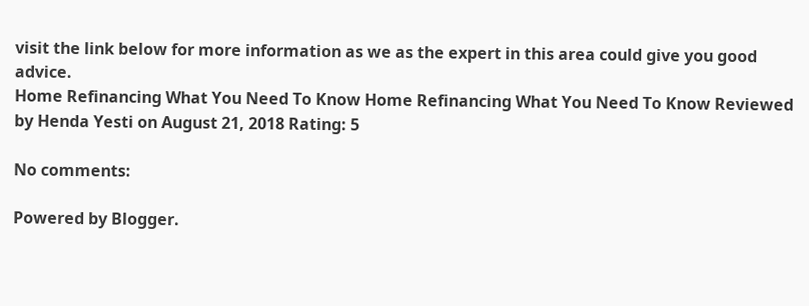visit the link below for more information as we as the expert in this area could give you good advice.
Home Refinancing What You Need To Know Home Refinancing What You Need To Know Reviewed by Henda Yesti on August 21, 2018 Rating: 5

No comments:

Powered by Blogger.